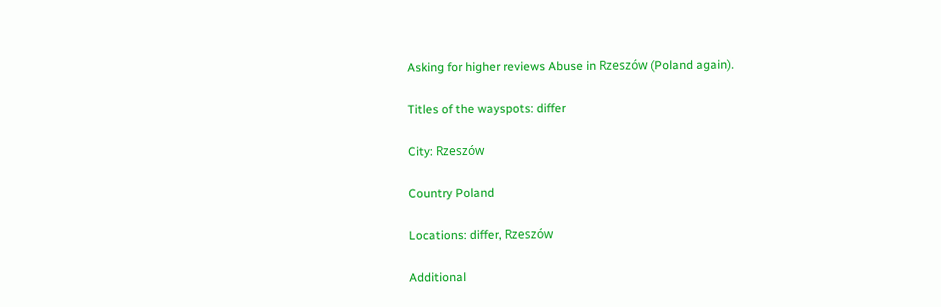Asking for higher reviews Abuse in Rzeszów (Poland again).

Titles of the wayspots: differ

City: Rzeszów

Country Poland

Locations: differ, Rzeszów

Additional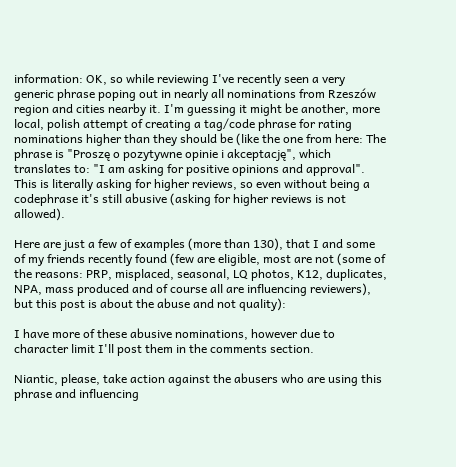information: OK, so while reviewing I've recently seen a very generic phrase poping out in nearly all nominations from Rzeszów region and cities nearby it. I'm guessing it might be another, more local, polish attempt of creating a tag/code phrase for rating nominations higher than they should be (like the one from here: The phrase is "Proszę o pozytywne opinie i akceptację", which translates to: "I am asking for positive opinions and approval". This is literally asking for higher reviews, so even without being a codephrase it's still abusive (asking for higher reviews is not allowed).

Here are just a few of examples (more than 130), that I and some of my friends recently found (few are eligible, most are not (some of the reasons: PRP, misplaced, seasonal, LQ photos, K12, duplicates, NPA, mass produced and of course all are influencing reviewers), but this post is about the abuse and not quality):

I have more of these abusive nominations, however due to character limit I'll post them in the comments section.

Niantic, please, take action against the abusers who are using this phrase and influencing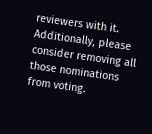reviewers with it. Additionally, please consider removing all those nominations from voting.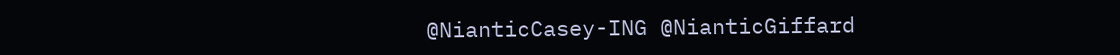@NianticCasey-ING @NianticGiffard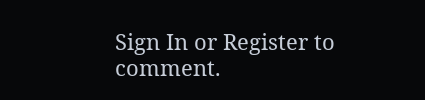Sign In or Register to comment.